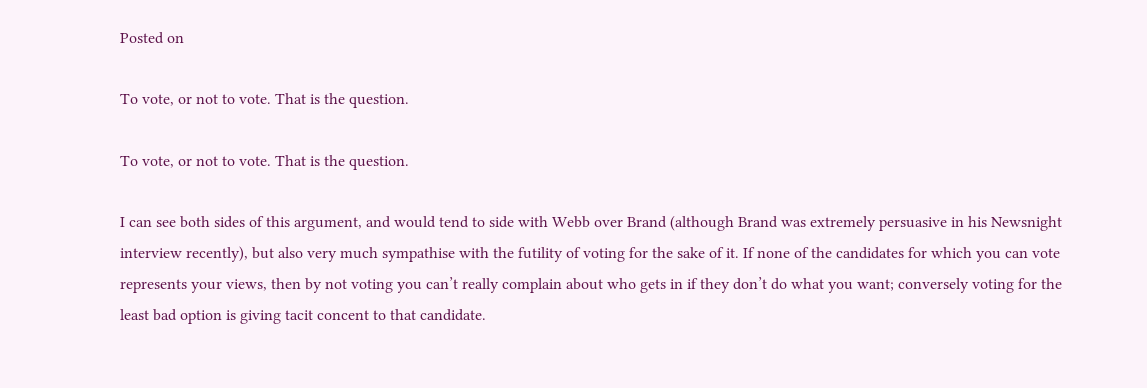Posted on

To vote, or not to vote. That is the question.

To vote, or not to vote. That is the question.

I can see both sides of this argument, and would tend to side with Webb over Brand (although Brand was extremely persuasive in his Newsnight interview recently), but also very much sympathise with the futility of voting for the sake of it. If none of the candidates for which you can vote represents your views, then by not voting you can’t really complain about who gets in if they don’t do what you want; conversely voting for the least bad option is giving tacit concent to that candidate.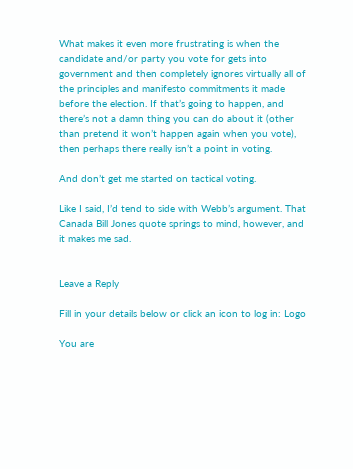What makes it even more frustrating is when the candidate and/or party you vote for gets into government and then completely ignores virtually all of the principles and manifesto commitments it made before the election. If that’s going to happen, and there’s not a damn thing you can do about it (other than pretend it won’t happen again when you vote), then perhaps there really isn’t a point in voting.

And don’t get me started on tactical voting.

Like I said, I’d tend to side with Webb’s argument. That Canada Bill Jones quote springs to mind, however, and it makes me sad.


Leave a Reply

Fill in your details below or click an icon to log in: Logo

You are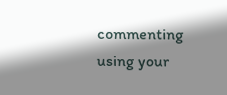commenting using your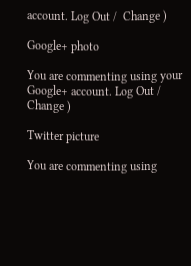account. Log Out /  Change )

Google+ photo

You are commenting using your Google+ account. Log Out /  Change )

Twitter picture

You are commenting using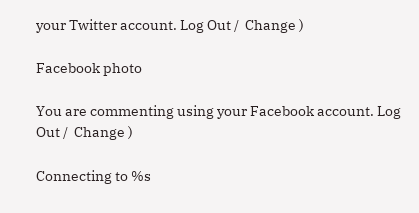your Twitter account. Log Out /  Change )

Facebook photo

You are commenting using your Facebook account. Log Out /  Change )

Connecting to %s